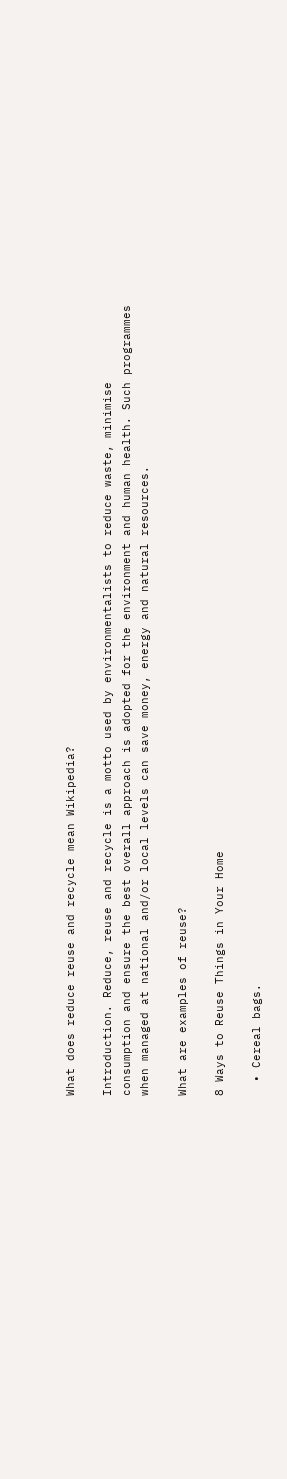What does reduce reuse and recycle mean Wikipedia?

Introduction. Reduce, reuse and recycle is a motto used by environmentalists to reduce waste, minimise consumption and ensure the best overall approach is adopted for the environment and human health. Such programmes when managed at national and/or local levels can save money, energy and natural resources.

What are examples of reuse?

8 Ways to Reuse Things in Your Home

  • Cereal bags.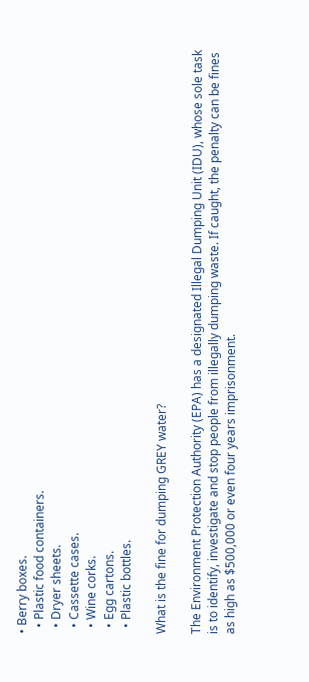• Berry boxes.
  • Plastic food containers.
  • Dryer sheets.
  • Cassette cases.
  • Wine corks.
  • Egg cartons.
  • Plastic bottles.

What is the fine for dumping GREY water?

The Environment Protection Authority (EPA) has a designated Illegal Dumping Unit (IDU), whose sole task is to identify, investigate and stop people from illegally dumping waste. If caught, the penalty can be fines as high as $500,000 or even four years imprisonment.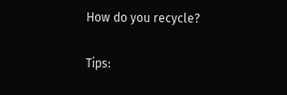How do you recycle?

Tips: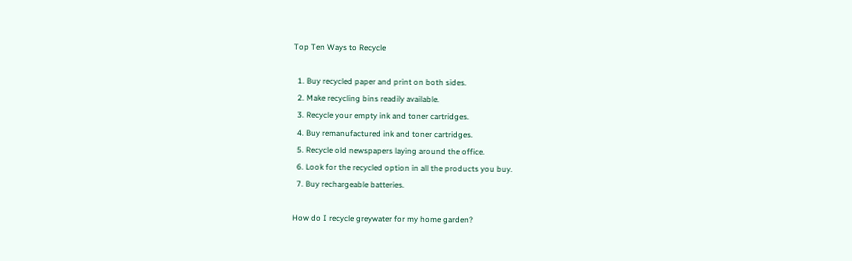Top Ten Ways to Recycle

  1. Buy recycled paper and print on both sides.
  2. Make recycling bins readily available.
  3. Recycle your empty ink and toner cartridges.
  4. Buy remanufactured ink and toner cartridges.
  5. Recycle old newspapers laying around the office.
  6. Look for the recycled option in all the products you buy.
  7. Buy rechargeable batteries.

How do I recycle greywater for my home garden?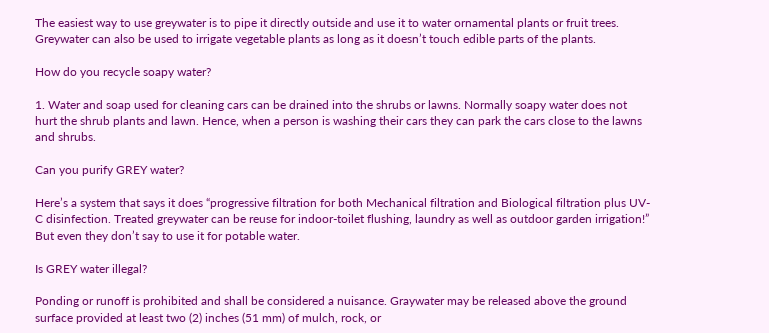The easiest way to use greywater is to pipe it directly outside and use it to water ornamental plants or fruit trees. Greywater can also be used to irrigate vegetable plants as long as it doesn’t touch edible parts of the plants.

How do you recycle soapy water?

1. Water and soap used for cleaning cars can be drained into the shrubs or lawns. Normally soapy water does not hurt the shrub plants and lawn. Hence, when a person is washing their cars they can park the cars close to the lawns and shrubs.

Can you purify GREY water?

Here’s a system that says it does “progressive filtration for both Mechanical filtration and Biological filtration plus UV-C disinfection. Treated greywater can be reuse for indoor-toilet flushing, laundry as well as outdoor garden irrigation!” But even they don’t say to use it for potable water.

Is GREY water illegal?

Ponding or runoff is prohibited and shall be considered a nuisance. Graywater may be released above the ground surface provided at least two (2) inches (51 mm) of mulch, rock, or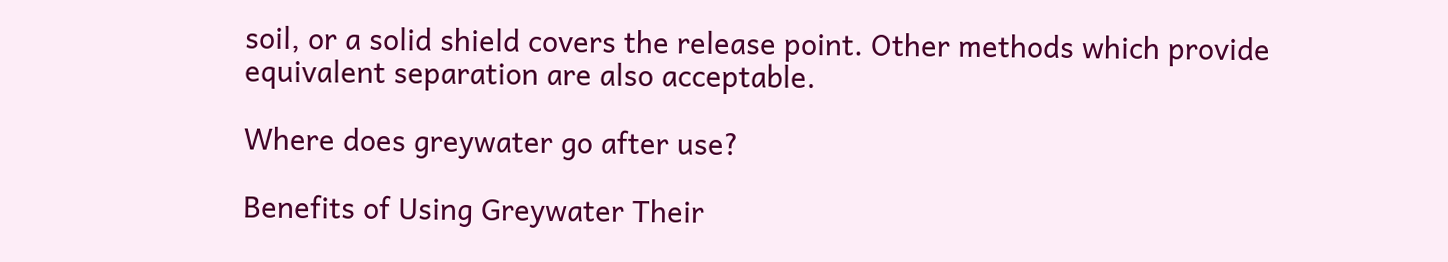soil, or a solid shield covers the release point. Other methods which provide equivalent separation are also acceptable.

Where does greywater go after use?

Benefits of Using Greywater Their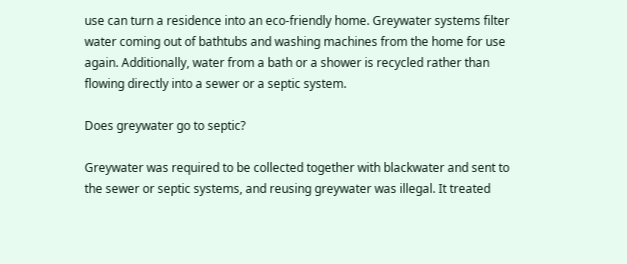use can turn a residence into an eco-friendly home. Greywater systems filter water coming out of bathtubs and washing machines from the home for use again. Additionally, water from a bath or a shower is recycled rather than flowing directly into a sewer or a septic system.

Does greywater go to septic?

Greywater was required to be collected together with blackwater and sent to the sewer or septic systems, and reusing greywater was illegal. It treated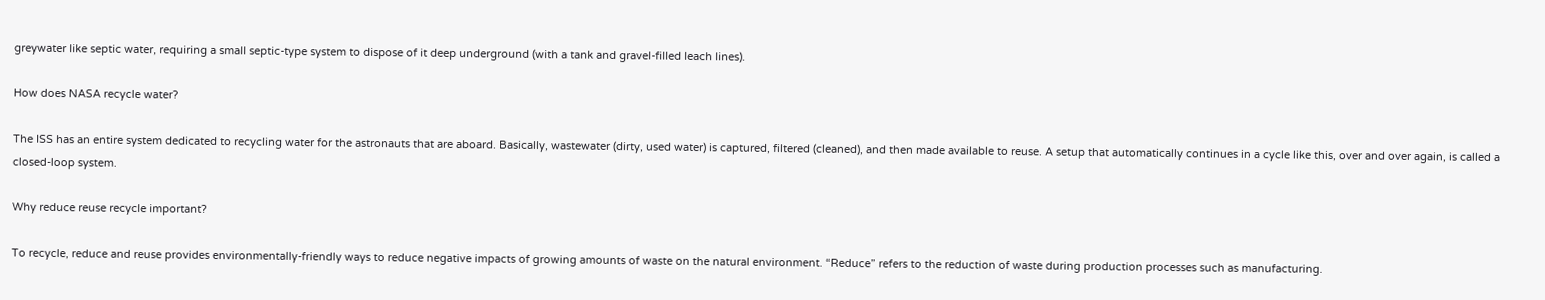greywater like septic water, requiring a small septic-type system to dispose of it deep underground (with a tank and gravel-filled leach lines).

How does NASA recycle water?

The ISS has an entire system dedicated to recycling water for the astronauts that are aboard. Basically, wastewater (dirty, used water) is captured, filtered (cleaned), and then made available to reuse. A setup that automatically continues in a cycle like this, over and over again, is called a closed-loop system.

Why reduce reuse recycle important?

To recycle, reduce and reuse provides environmentally-friendly ways to reduce negative impacts of growing amounts of waste on the natural environment. “Reduce” refers to the reduction of waste during production processes such as manufacturing.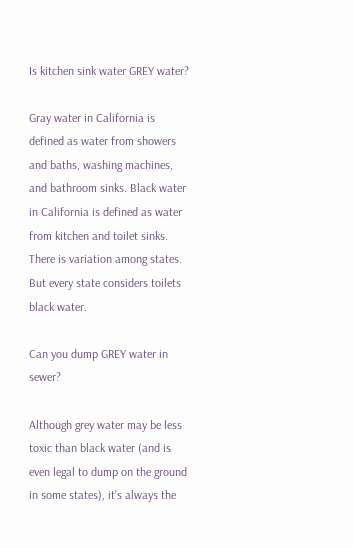Is kitchen sink water GREY water?

Gray water in California is defined as water from showers and baths, washing machines, and bathroom sinks. Black water in California is defined as water from kitchen and toilet sinks. There is variation among states. But every state considers toilets black water.

Can you dump GREY water in sewer?

Although grey water may be less toxic than black water (and is even legal to dump on the ground in some states), it’s always the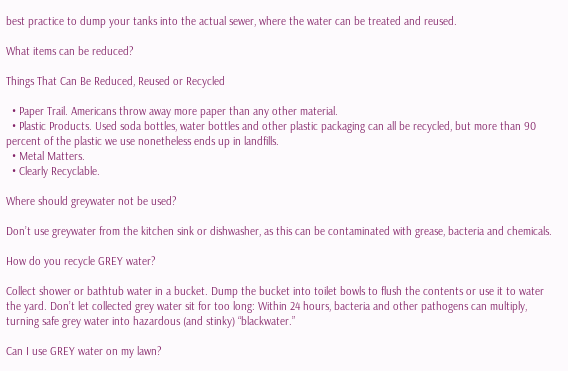best practice to dump your tanks into the actual sewer, where the water can be treated and reused.

What items can be reduced?

Things That Can Be Reduced, Reused or Recycled

  • Paper Trail. Americans throw away more paper than any other material.
  • Plastic Products. Used soda bottles, water bottles and other plastic packaging can all be recycled, but more than 90 percent of the plastic we use nonetheless ends up in landfills.
  • Metal Matters.
  • Clearly Recyclable.

Where should greywater not be used?

Don’t use greywater from the kitchen sink or dishwasher, as this can be contaminated with grease, bacteria and chemicals.

How do you recycle GREY water?

Collect shower or bathtub water in a bucket. Dump the bucket into toilet bowls to flush the contents or use it to water the yard. Don’t let collected grey water sit for too long: Within 24 hours, bacteria and other pathogens can multiply, turning safe grey water into hazardous (and stinky) “blackwater.”

Can I use GREY water on my lawn?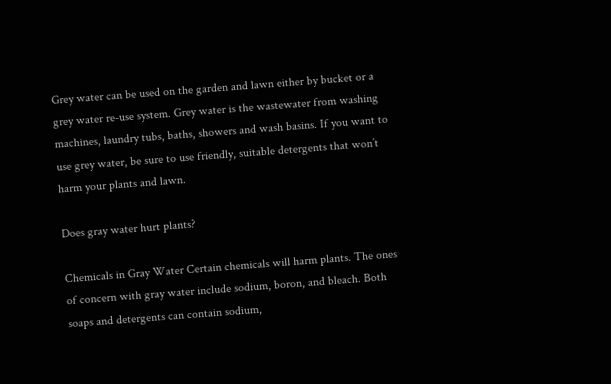Grey water can be used on the garden and lawn either by bucket or a grey water re-use system. Grey water is the wastewater from washing machines, laundry tubs, baths, showers and wash basins. If you want to use grey water, be sure to use friendly, suitable detergents that won’t harm your plants and lawn.

Does gray water hurt plants?

Chemicals in Gray Water Certain chemicals will harm plants. The ones of concern with gray water include sodium, boron, and bleach. Both soaps and detergents can contain sodium,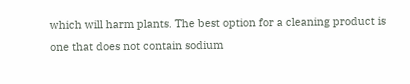which will harm plants. The best option for a cleaning product is one that does not contain sodium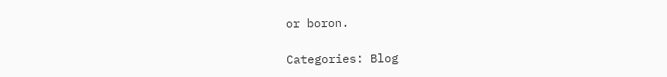or boron.

Categories: Blog